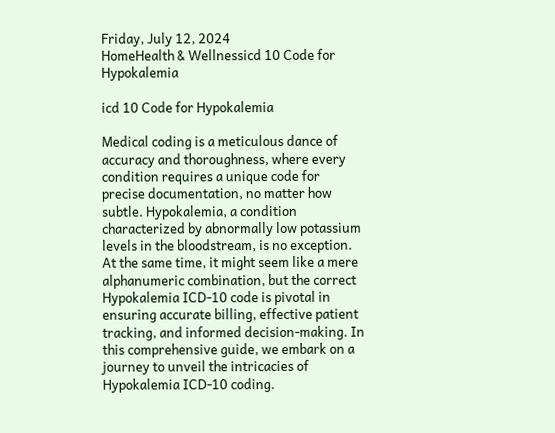Friday, July 12, 2024
HomeHealth & Wellnessicd 10 Code for Hypokalemia

icd 10 Code for Hypokalemia

Medical coding is a meticulous dance of accuracy and thoroughness, where every condition requires a unique code for precise documentation, no matter how subtle. Hypokalemia, a condition characterized by abnormally low potassium levels in the bloodstream, is no exception. At the same time, it might seem like a mere alphanumeric combination, but the correct Hypokalemia ICD-10 code is pivotal in ensuring accurate billing, effective patient tracking, and informed decision-making. In this comprehensive guide, we embark on a journey to unveil the intricacies of Hypokalemia ICD-10 coding.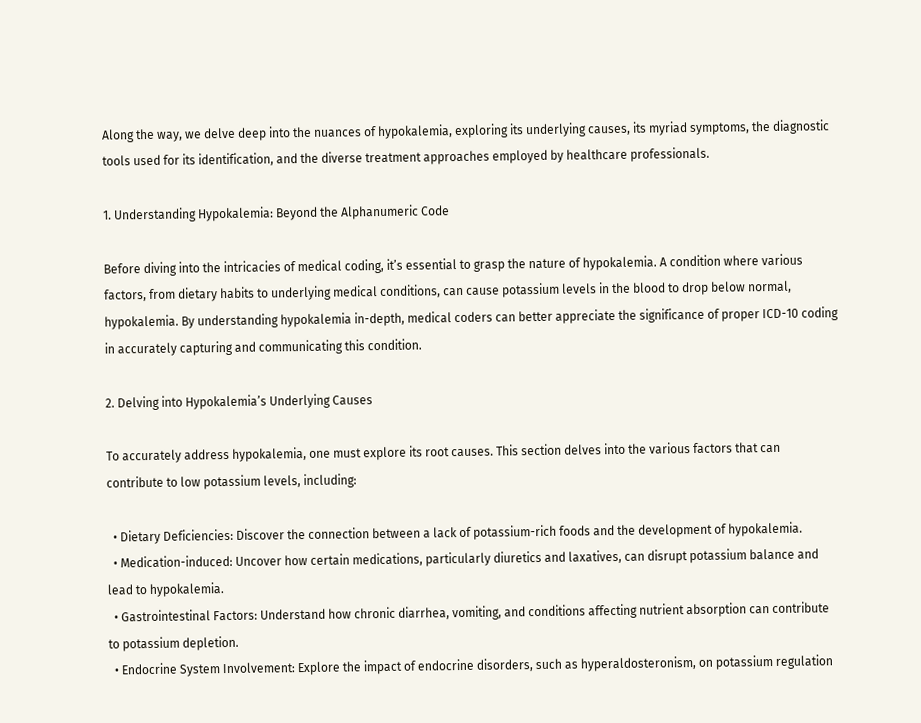Along the way, we delve deep into the nuances of hypokalemia, exploring its underlying causes, its myriad symptoms, the diagnostic tools used for its identification, and the diverse treatment approaches employed by healthcare professionals.

1. Understanding Hypokalemia: Beyond the Alphanumeric Code

Before diving into the intricacies of medical coding, it’s essential to grasp the nature of hypokalemia. A condition where various factors, from dietary habits to underlying medical conditions, can cause potassium levels in the blood to drop below normal, hypokalemia. By understanding hypokalemia in-depth, medical coders can better appreciate the significance of proper ICD-10 coding in accurately capturing and communicating this condition.

2. Delving into Hypokalemia’s Underlying Causes

To accurately address hypokalemia, one must explore its root causes. This section delves into the various factors that can contribute to low potassium levels, including:

  • Dietary Deficiencies: Discover the connection between a lack of potassium-rich foods and the development of hypokalemia.
  • Medication-induced: Uncover how certain medications, particularly diuretics and laxatives, can disrupt potassium balance and lead to hypokalemia.
  • Gastrointestinal Factors: Understand how chronic diarrhea, vomiting, and conditions affecting nutrient absorption can contribute to potassium depletion.
  • Endocrine System Involvement: Explore the impact of endocrine disorders, such as hyperaldosteronism, on potassium regulation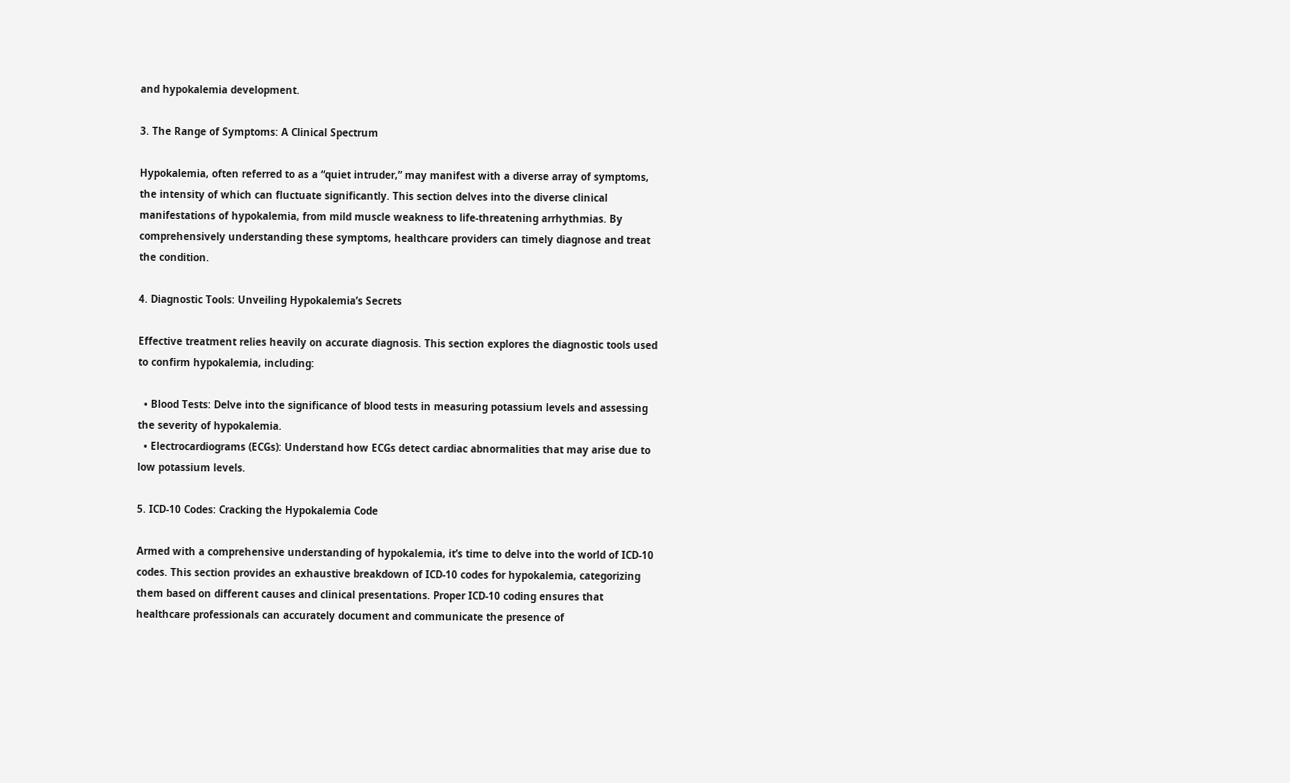and hypokalemia development.

3. The Range of Symptoms: A Clinical Spectrum

Hypokalemia, often referred to as a “quiet intruder,” may manifest with a diverse array of symptoms, the intensity of which can fluctuate significantly. This section delves into the diverse clinical manifestations of hypokalemia, from mild muscle weakness to life-threatening arrhythmias. By comprehensively understanding these symptoms, healthcare providers can timely diagnose and treat the condition.

4. Diagnostic Tools: Unveiling Hypokalemia’s Secrets

Effective treatment relies heavily on accurate diagnosis. This section explores the diagnostic tools used to confirm hypokalemia, including:

  • Blood Tests: Delve into the significance of blood tests in measuring potassium levels and assessing the severity of hypokalemia.
  • Electrocardiograms (ECGs): Understand how ECGs detect cardiac abnormalities that may arise due to low potassium levels.

5. ICD-10 Codes: Cracking the Hypokalemia Code

Armed with a comprehensive understanding of hypokalemia, it’s time to delve into the world of ICD-10 codes. This section provides an exhaustive breakdown of ICD-10 codes for hypokalemia, categorizing them based on different causes and clinical presentations. Proper ICD-10 coding ensures that healthcare professionals can accurately document and communicate the presence of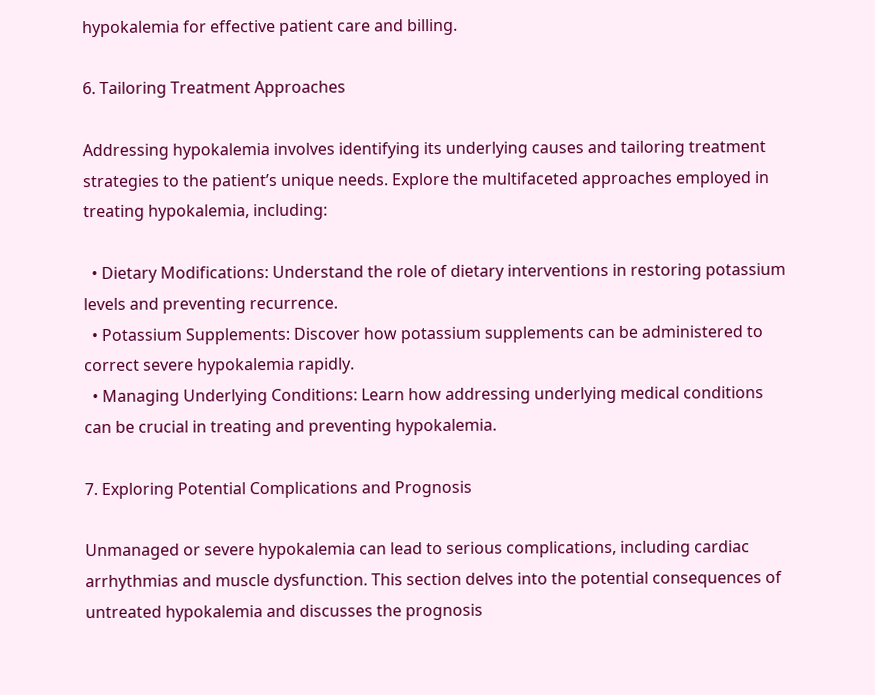hypokalemia for effective patient care and billing.

6. Tailoring Treatment Approaches

Addressing hypokalemia involves identifying its underlying causes and tailoring treatment strategies to the patient’s unique needs. Explore the multifaceted approaches employed in treating hypokalemia, including:

  • Dietary Modifications: Understand the role of dietary interventions in restoring potassium levels and preventing recurrence.
  • Potassium Supplements: Discover how potassium supplements can be administered to correct severe hypokalemia rapidly.
  • Managing Underlying Conditions: Learn how addressing underlying medical conditions can be crucial in treating and preventing hypokalemia.

7. Exploring Potential Complications and Prognosis

Unmanaged or severe hypokalemia can lead to serious complications, including cardiac arrhythmias and muscle dysfunction. This section delves into the potential consequences of untreated hypokalemia and discusses the prognosis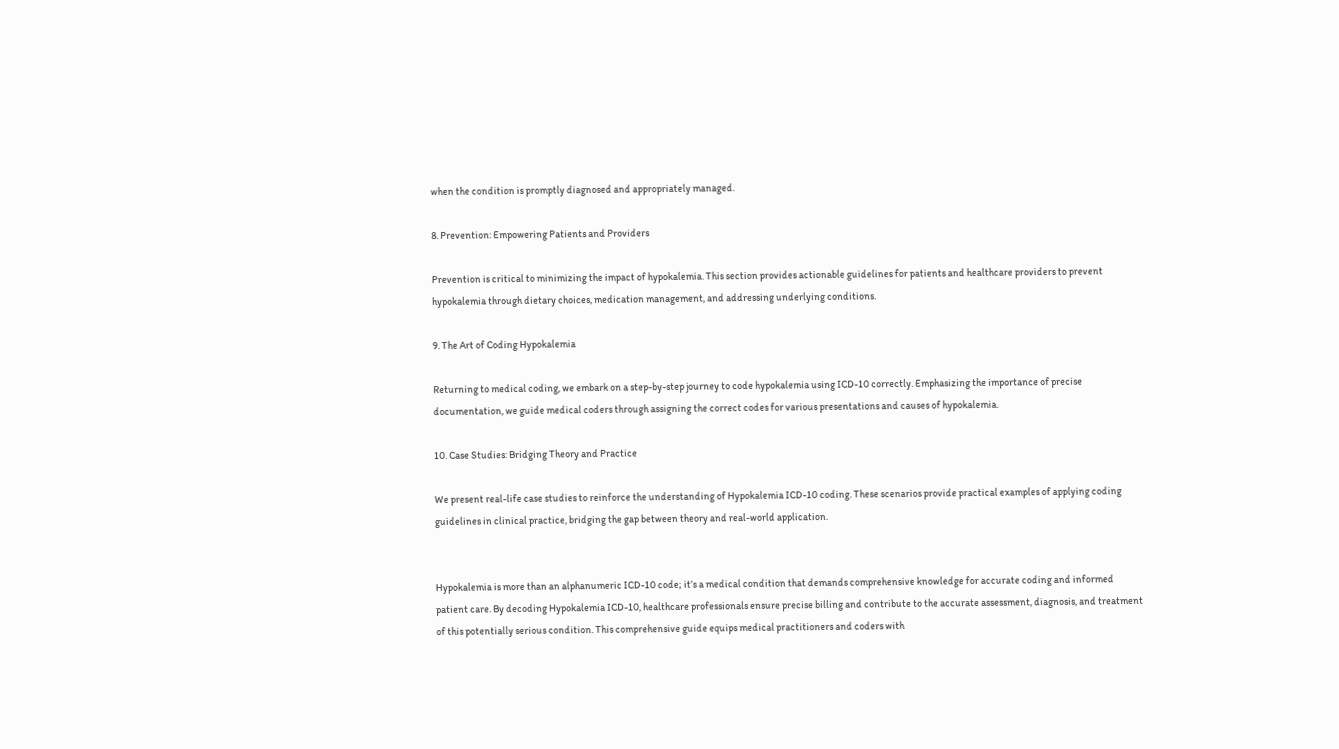when the condition is promptly diagnosed and appropriately managed.

8. Prevention: Empowering Patients and Providers

Prevention is critical to minimizing the impact of hypokalemia. This section provides actionable guidelines for patients and healthcare providers to prevent hypokalemia through dietary choices, medication management, and addressing underlying conditions.

9. The Art of Coding Hypokalemia

Returning to medical coding, we embark on a step-by-step journey to code hypokalemia using ICD-10 correctly. Emphasizing the importance of precise documentation, we guide medical coders through assigning the correct codes for various presentations and causes of hypokalemia.

10. Case Studies: Bridging Theory and Practice

We present real-life case studies to reinforce the understanding of Hypokalemia ICD-10 coding. These scenarios provide practical examples of applying coding guidelines in clinical practice, bridging the gap between theory and real-world application.


Hypokalemia is more than an alphanumeric ICD-10 code; it’s a medical condition that demands comprehensive knowledge for accurate coding and informed patient care. By decoding Hypokalemia ICD-10, healthcare professionals ensure precise billing and contribute to the accurate assessment, diagnosis, and treatment of this potentially serious condition. This comprehensive guide equips medical practitioners and coders with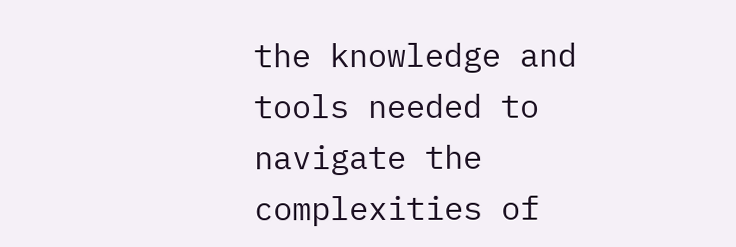the knowledge and tools needed to navigate the complexities of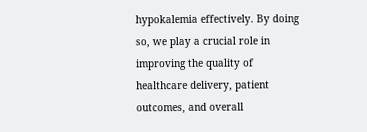hypokalemia effectively. By doing so, we play a crucial role in improving the quality of healthcare delivery, patient outcomes, and overall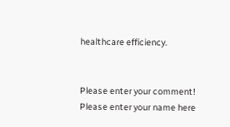healthcare efficiency.


Please enter your comment!
Please enter your name here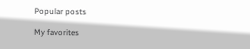Popular posts

My favorites